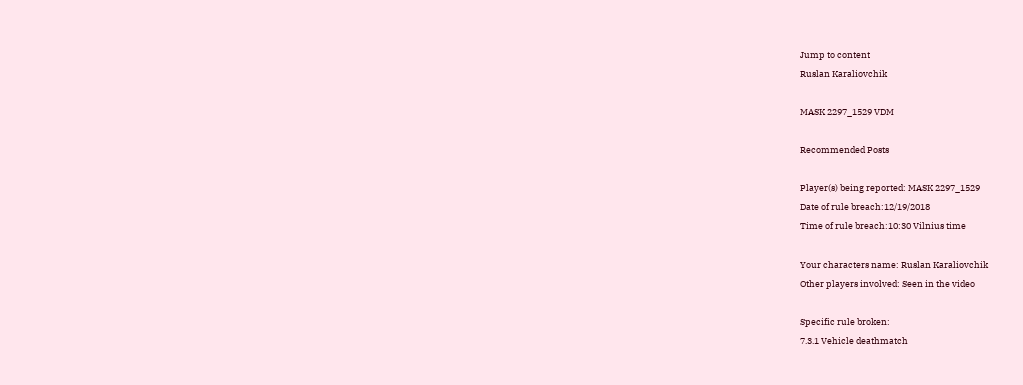Jump to content
Ruslan Karaliovchik

MASK 2297_1529 VDM

Recommended Posts

Player(s) being reported: MASK 2297_1529
Date of rule breach:12/19/2018
Time of rule breach:10:30 Vilnius time

Your characters name: Ruslan Karaliovchik
Other players involved: Seen in the video

Specific rule broken:
7.3.1 Vehicle deathmatch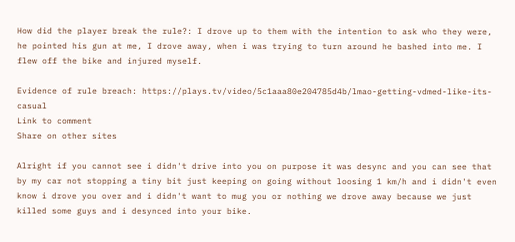How did the player break the rule?: I drove up to them with the intention to ask who they were, he pointed his gun at me, I drove away, when i was trying to turn around he bashed into me. I flew off the bike and injured myself.

Evidence of rule breach: https://plays.tv/video/5c1aaa80e204785d4b/lmao-getting-vdmed-like-its-casual
Link to comment
Share on other sites

Alright if you cannot see i didn't drive into you on purpose it was desync and you can see that by my car not stopping a tiny bit just keeping on going without loosing 1 km/h and i didn't even know i drove you over and i didn't want to mug you or nothing we drove away because we just killed some guys and i desynced into your bike.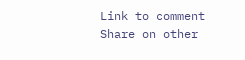Link to comment
Share on other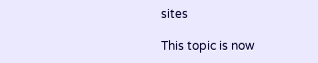sites

This topic is now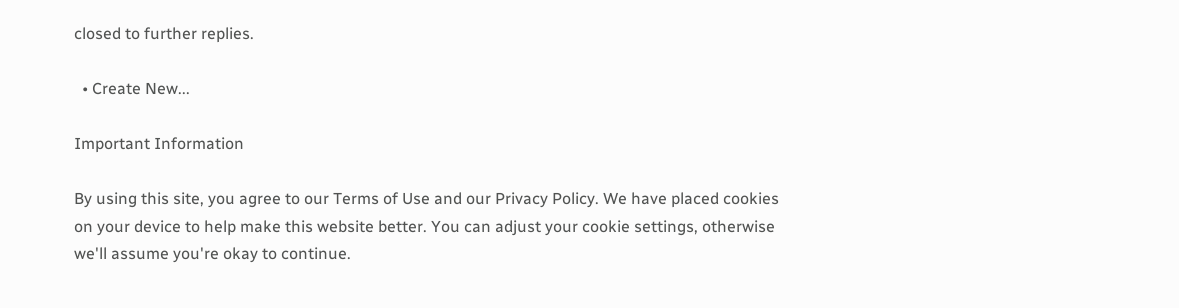closed to further replies.

  • Create New...

Important Information

By using this site, you agree to our Terms of Use and our Privacy Policy. We have placed cookies on your device to help make this website better. You can adjust your cookie settings, otherwise we'll assume you're okay to continue.